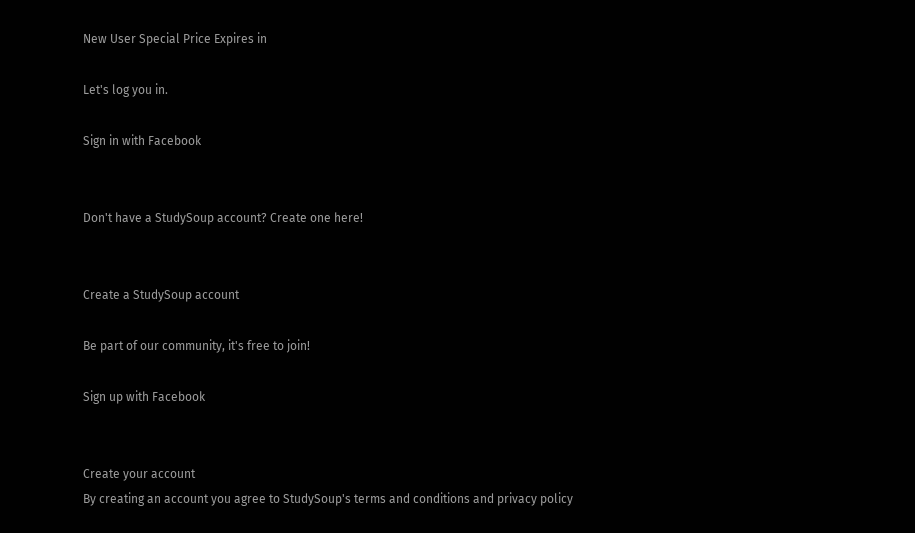New User Special Price Expires in

Let's log you in.

Sign in with Facebook


Don't have a StudySoup account? Create one here!


Create a StudySoup account

Be part of our community, it's free to join!

Sign up with Facebook


Create your account
By creating an account you agree to StudySoup's terms and conditions and privacy policy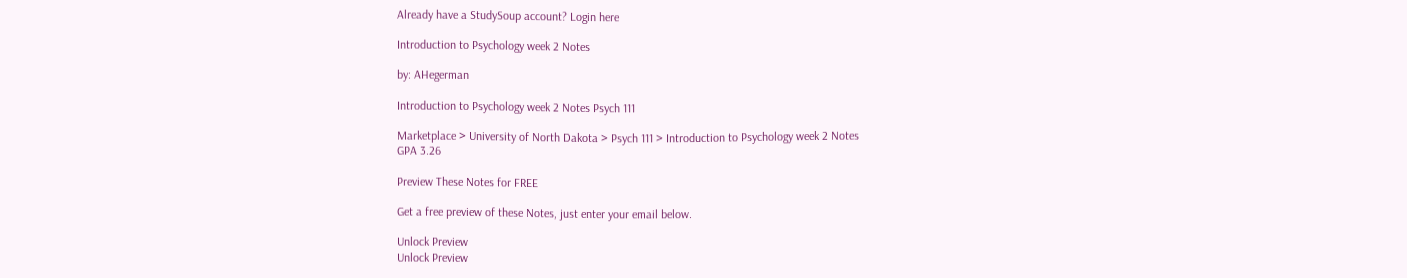Already have a StudySoup account? Login here

Introduction to Psychology week 2 Notes

by: AHegerman

Introduction to Psychology week 2 Notes Psych 111

Marketplace > University of North Dakota > Psych 111 > Introduction to Psychology week 2 Notes
GPA 3.26

Preview These Notes for FREE

Get a free preview of these Notes, just enter your email below.

Unlock Preview
Unlock Preview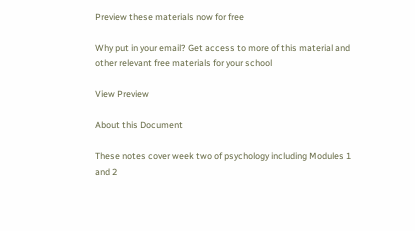Preview these materials now for free

Why put in your email? Get access to more of this material and other relevant free materials for your school

View Preview

About this Document

These notes cover week two of psychology including Modules 1 and 2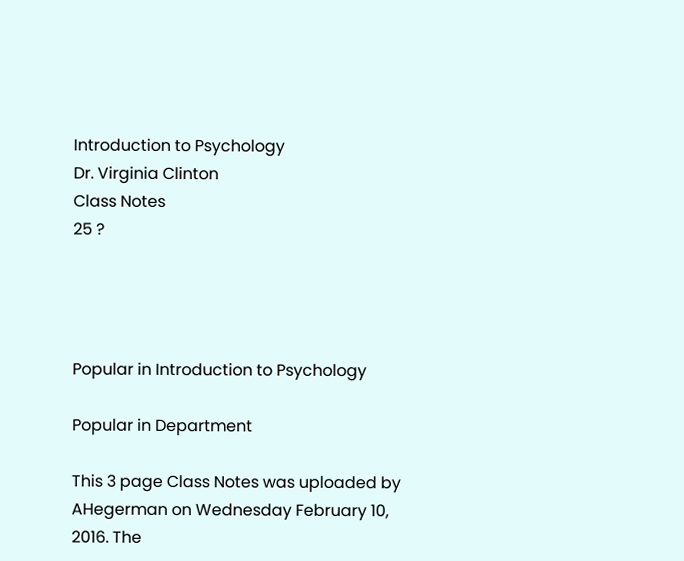Introduction to Psychology
Dr. Virginia Clinton
Class Notes
25 ?




Popular in Introduction to Psychology

Popular in Department

This 3 page Class Notes was uploaded by AHegerman on Wednesday February 10, 2016. The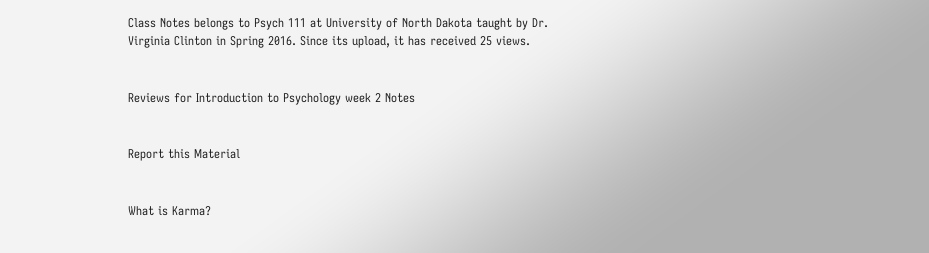Class Notes belongs to Psych 111 at University of North Dakota taught by Dr. Virginia Clinton in Spring 2016. Since its upload, it has received 25 views.


Reviews for Introduction to Psychology week 2 Notes


Report this Material


What is Karma?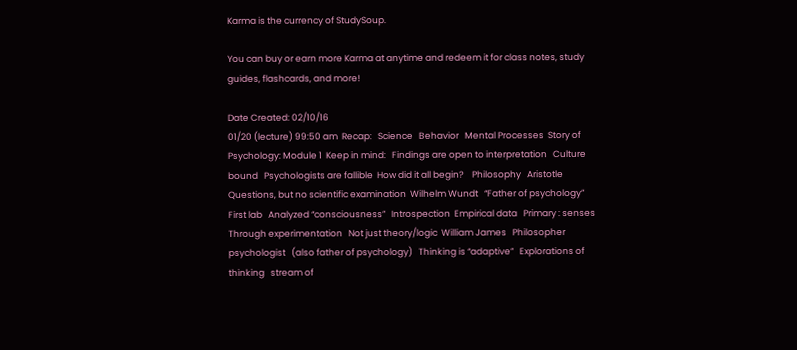Karma is the currency of StudySoup.

You can buy or earn more Karma at anytime and redeem it for class notes, study guides, flashcards, and more!

Date Created: 02/10/16
01/20 (lecture) 99:50 am  Recap:   Science   Behavior   Mental Processes  Story of Psychology: Module 1  Keep in mind:   Findings are open to interpretation   Culture bound   Psychologists are fallible  How did it all begin?    Philosophy   Aristotle   Questions, but no scientific examination  Wilhelm Wundt   “Father of psychology”   First lab   Analyzed “consciousness”   Introspection  Empirical data   Primary : senses   Through experimentation   Not just theory/logic  William James   Philosopher  psychologist   (also father of psychology)   Thinking is “adaptive”   Explorations of thinking   stream of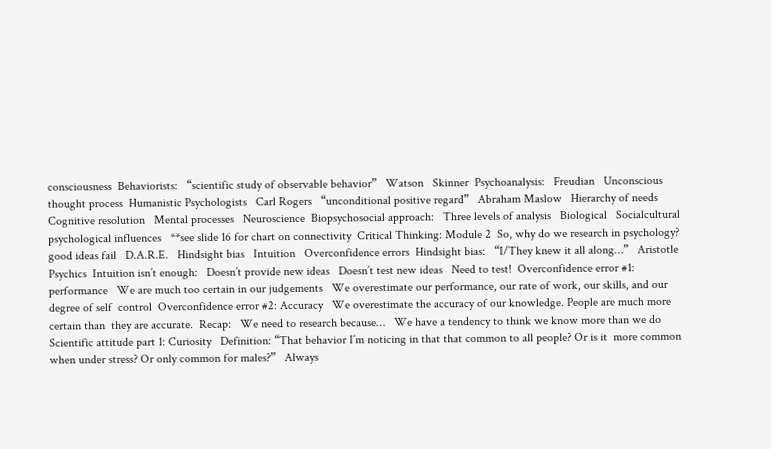consciousness  Behaviorists:   “scientific study of observable behavior”   Watson   Skinner  Psychoanalysis:   Freudian   Unconscious thought process  Humanistic Psychologists   Carl Rogers   “unconditional positive regard”   Abraham Maslow   Hierarchy of needs  Cognitive resolution   Mental processes   Neuroscience  Biopsychosocial approach:   Three levels of analysis   Biological   Socialcultural   psychological influences   **see slide 16 for chart on connectivity  Critical Thinking: Module 2  So, why do we research in psychology?   good ideas fail   D.A.R.E.   Hindsight bias   Intuition   Overconfidence errors  Hindsight bias:   “I/They knew it all along…”   Aristotle   Psychics  Intuition isn’t enough:   Doesn’t provide new ideas   Doesn’t test new ideas   Need to test!  Overconfidence error #1: performance   We are much too certain in our judgements   We overestimate our performance, our rate of work, our skills, and our degree of self  control  Overconfidence error #2: Accuracy   We overestimate the accuracy of our knowledge. People are much more certain than  they are accurate.  Recap:   We need to research because…   We have a tendency to think we know more than we do  Scientific attitude part 1: Curiosity   Definition: “That behavior I’m noticing in that that common to all people? Or is it  more common when under stress? Or only common for males?”   Always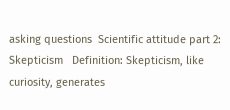asking questions  Scientific attitude part 2: Skepticism   Definition: Skepticism, like curiosity, generates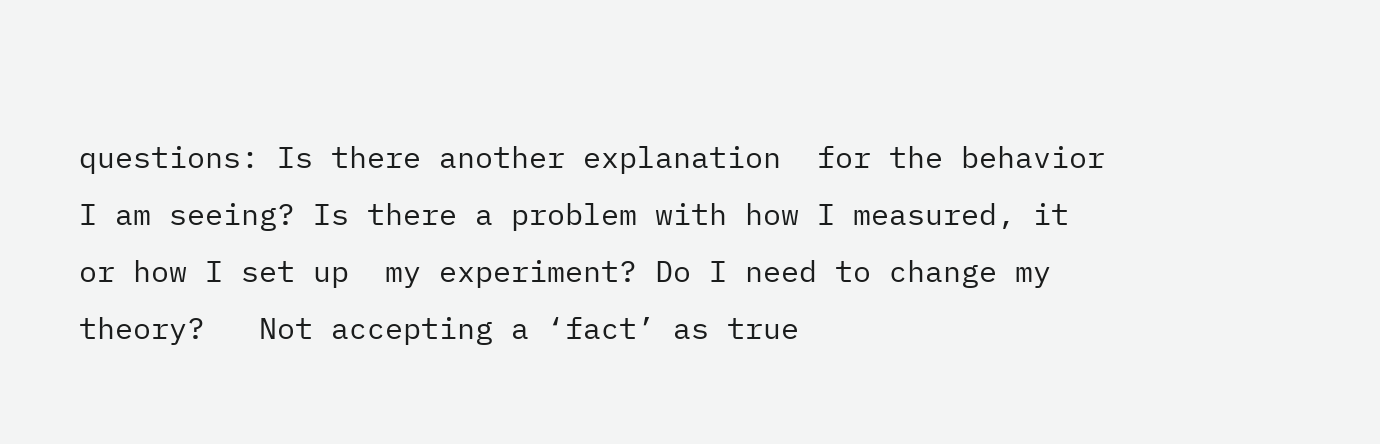questions: Is there another explanation  for the behavior I am seeing? Is there a problem with how I measured, it or how I set up  my experiment? Do I need to change my theory?   Not accepting a ‘fact’ as true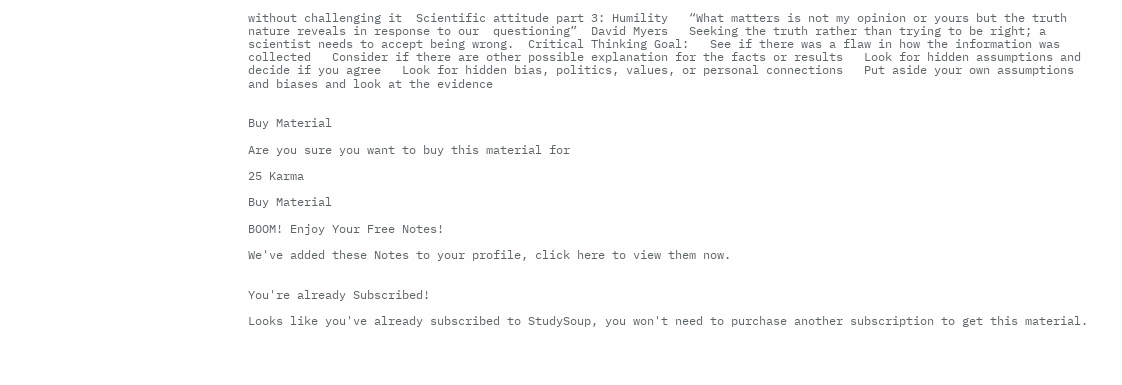without challenging it  Scientific attitude part 3: Humility   “What matters is not my opinion or yours but the truth nature reveals in response to our  questioning”  David Myers   Seeking the truth rather than trying to be right; a scientist needs to accept being wrong.  Critical Thinking Goal:   See if there was a flaw in how the information was collected   Consider if there are other possible explanation for the facts or results   Look for hidden assumptions and decide if you agree   Look for hidden bias, politics, values, or personal connections   Put aside your own assumptions and biases and look at the evidence


Buy Material

Are you sure you want to buy this material for

25 Karma

Buy Material

BOOM! Enjoy Your Free Notes!

We've added these Notes to your profile, click here to view them now.


You're already Subscribed!

Looks like you've already subscribed to StudySoup, you won't need to purchase another subscription to get this material.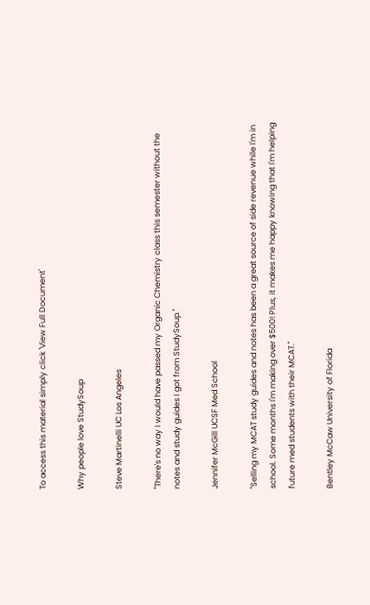To access this material simply click 'View Full Document'

Why people love StudySoup

Steve Martinelli UC Los Angeles

"There's no way I would have passed my Organic Chemistry class this semester without the notes and study guides I got from StudySoup."

Jennifer McGill UCSF Med School

"Selling my MCAT study guides and notes has been a great source of side revenue while I'm in school. Some months I'm making over $500! Plus, it makes me happy knowing that I'm helping future med students with their MCAT."

Bentley McCaw University of Florida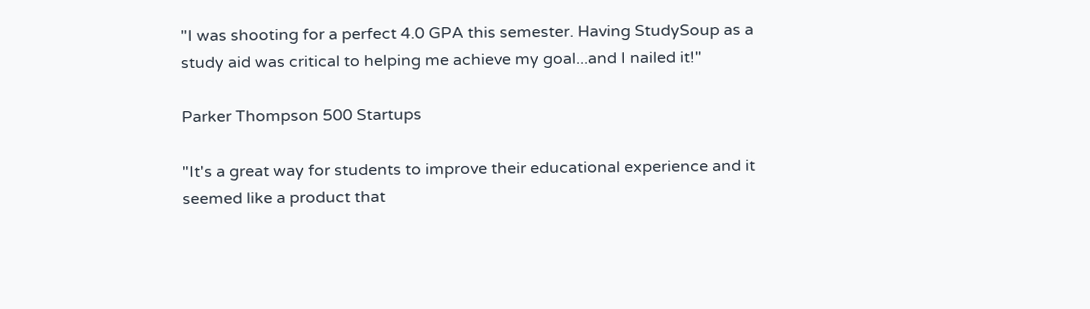"I was shooting for a perfect 4.0 GPA this semester. Having StudySoup as a study aid was critical to helping me achieve my goal...and I nailed it!"

Parker Thompson 500 Startups

"It's a great way for students to improve their educational experience and it seemed like a product that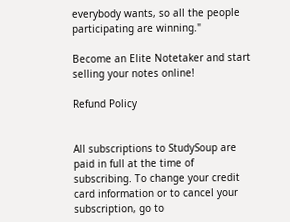everybody wants, so all the people participating are winning."

Become an Elite Notetaker and start selling your notes online!

Refund Policy


All subscriptions to StudySoup are paid in full at the time of subscribing. To change your credit card information or to cancel your subscription, go to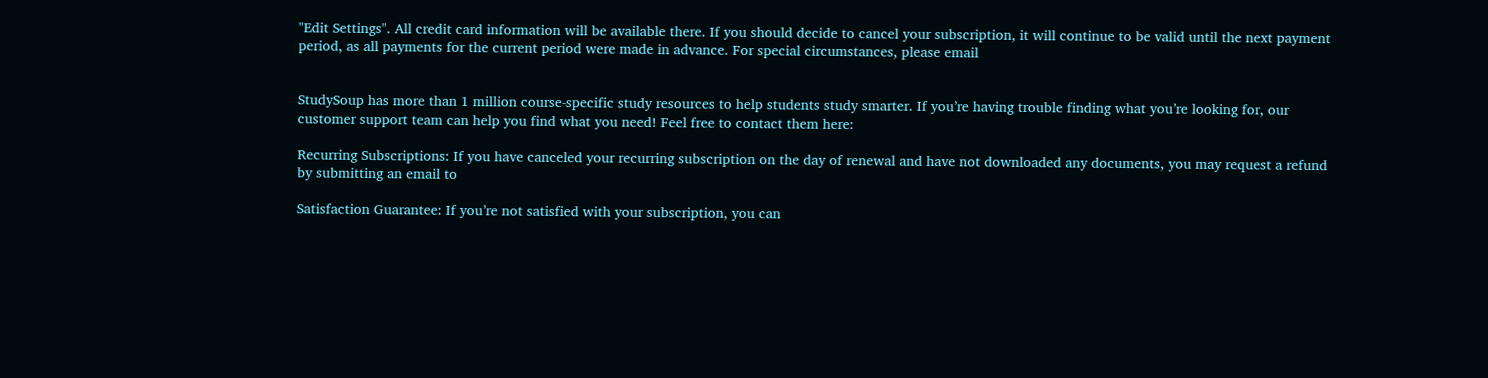"Edit Settings". All credit card information will be available there. If you should decide to cancel your subscription, it will continue to be valid until the next payment period, as all payments for the current period were made in advance. For special circumstances, please email


StudySoup has more than 1 million course-specific study resources to help students study smarter. If you’re having trouble finding what you’re looking for, our customer support team can help you find what you need! Feel free to contact them here:

Recurring Subscriptions: If you have canceled your recurring subscription on the day of renewal and have not downloaded any documents, you may request a refund by submitting an email to

Satisfaction Guarantee: If you’re not satisfied with your subscription, you can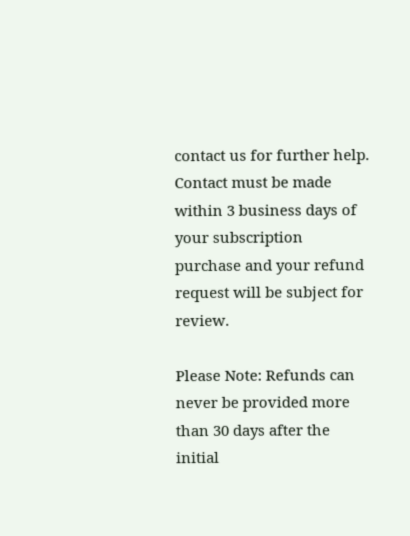contact us for further help. Contact must be made within 3 business days of your subscription purchase and your refund request will be subject for review.

Please Note: Refunds can never be provided more than 30 days after the initial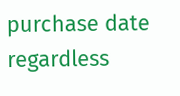purchase date regardless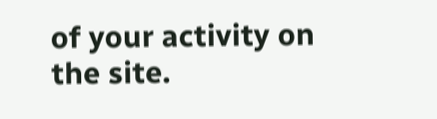of your activity on the site.